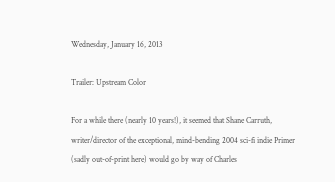Wednesday, January 16, 2013

Trailer: Upstream Color

For a while there (nearly 10 years!), it seemed that Shane Carruth, writer/director of the exceptional, mind-bending 2004 sci-fi indie Primer (sadly out-of-print here) would go by way of Charles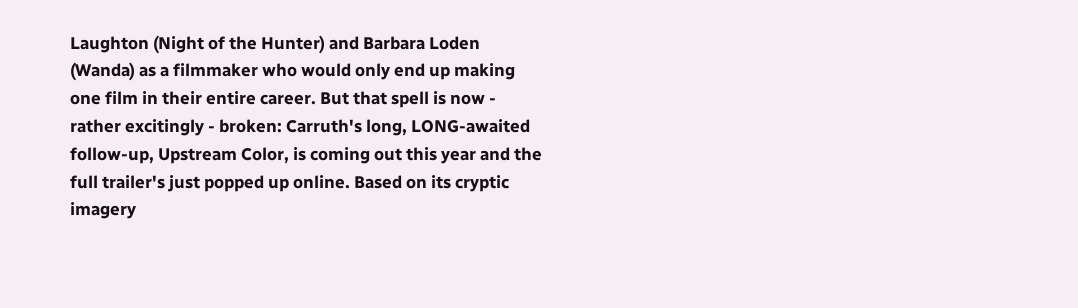Laughton (Night of the Hunter) and Barbara Loden (Wanda) as a filmmaker who would only end up making one film in their entire career. But that spell is now - rather excitingly - broken: Carruth's long, LONG-awaited follow-up, Upstream Color, is coming out this year and the full trailer's just popped up online. Based on its cryptic imagery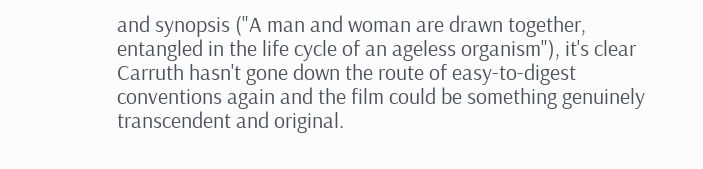and synopsis ("A man and woman are drawn together, entangled in the life cycle of an ageless organism"), it's clear Carruth hasn't gone down the route of easy-to-digest conventions again and the film could be something genuinely transcendent and original.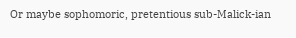Or maybe sophomoric, pretentious sub-Malick-ian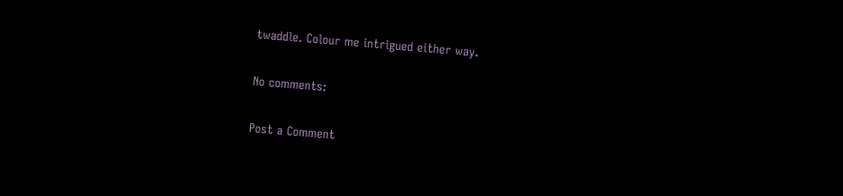twaddle. Colour me intrigued either way.

No comments:

Post a Comment